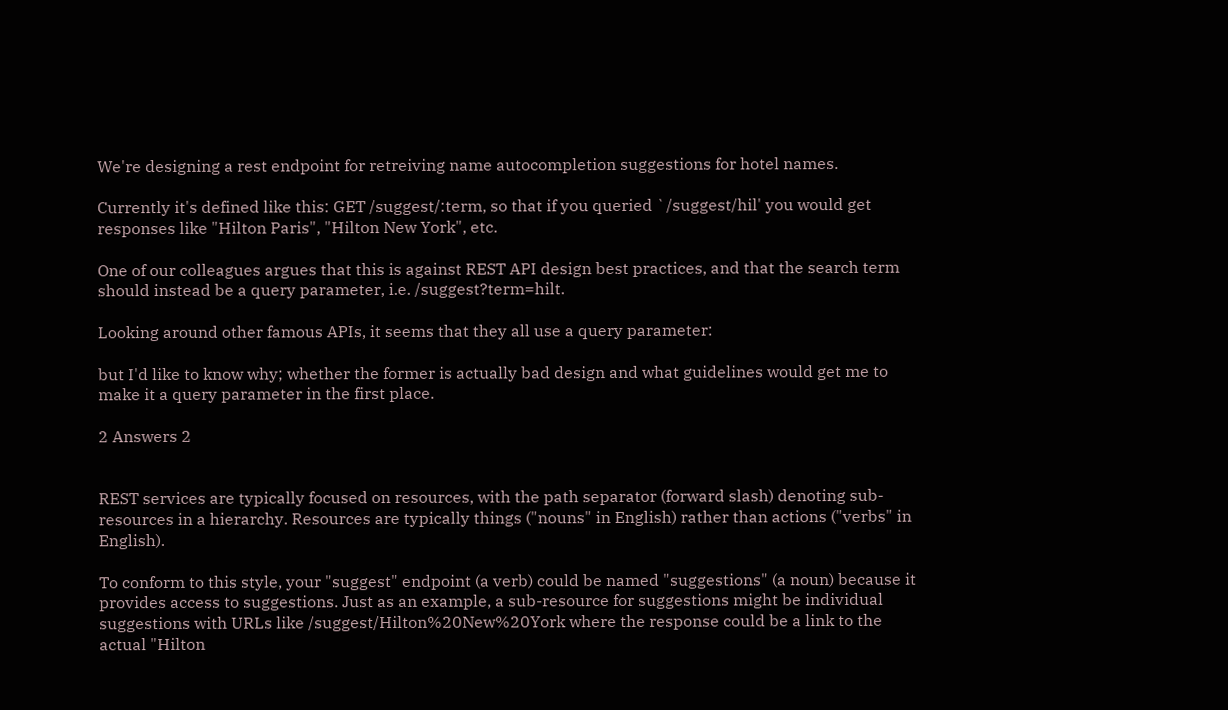We're designing a rest endpoint for retreiving name autocompletion suggestions for hotel names.

Currently it's defined like this: GET /suggest/:term, so that if you queried `/suggest/hil' you would get responses like "Hilton Paris", "Hilton New York", etc.

One of our colleagues argues that this is against REST API design best practices, and that the search term should instead be a query parameter, i.e. /suggest?term=hilt.

Looking around other famous APIs, it seems that they all use a query parameter:

but I'd like to know why; whether the former is actually bad design and what guidelines would get me to make it a query parameter in the first place.

2 Answers 2


REST services are typically focused on resources, with the path separator (forward slash) denoting sub-resources in a hierarchy. Resources are typically things ("nouns" in English) rather than actions ("verbs" in English).

To conform to this style, your "suggest" endpoint (a verb) could be named "suggestions" (a noun) because it provides access to suggestions. Just as an example, a sub-resource for suggestions might be individual suggestions with URLs like /suggest/Hilton%20New%20York where the response could be a link to the actual "Hilton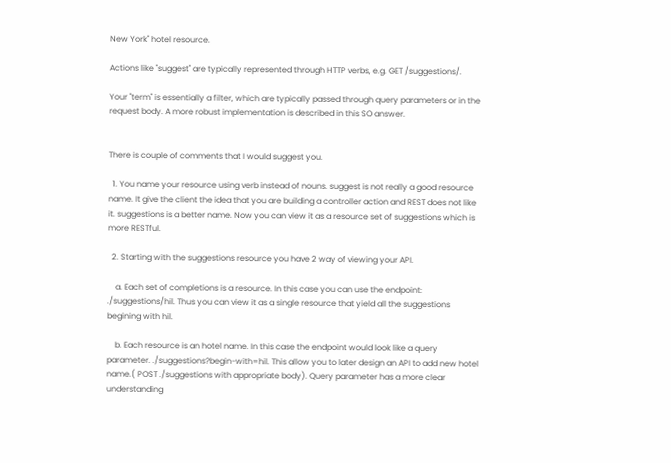New York" hotel resource.

Actions like "suggest" are typically represented through HTTP verbs, e.g. GET /suggestions/.

Your "term" is essentially a filter, which are typically passed through query parameters or in the request body. A more robust implementation is described in this SO answer.


There is couple of comments that I would suggest you.

  1. You name your resource using verb instead of nouns. suggest is not really a good resource name. It give the client the idea that you are building a controller action and REST does not like it. suggestions is a better name. Now you can view it as a resource set of suggestions which is more RESTful.

  2. Starting with the suggestions resource you have 2 way of viewing your API.

    a. Each set of completions is a resource. In this case you can use the endpoint: ./suggestions/hil. Thus you can view it as a single resource that yield all the suggestions begining with hil.

    b. Each resource is an hotel name. In this case the endpoint would look like a query parameter. ./suggestions?begin-with=hil. This allow you to later design an API to add new hotel name.( POST ./suggestions with appropriate body). Query parameter has a more clear understanding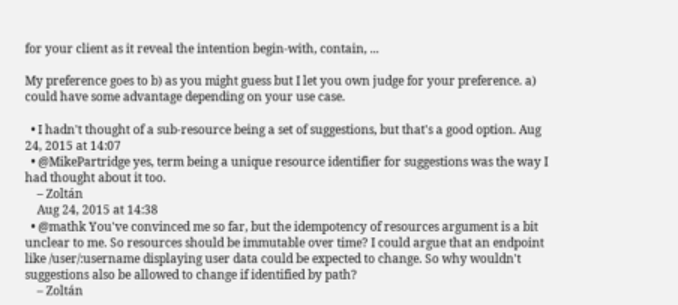for your client as it reveal the intention begin-with, contain, ...

My preference goes to b) as you might guess but I let you own judge for your preference. a) could have some advantage depending on your use case.

  • I hadn't thought of a sub-resource being a set of suggestions, but that's a good option. Aug 24, 2015 at 14:07
  • @MikePartridge yes, term being a unique resource identifier for suggestions was the way I had thought about it too.
    – Zoltán
    Aug 24, 2015 at 14:38
  • @mathk You've convinced me so far, but the idempotency of resources argument is a bit unclear to me. So resources should be immutable over time? I could argue that an endpoint like /user/:username displaying user data could be expected to change. So why wouldn't suggestions also be allowed to change if identified by path?
    – Zoltán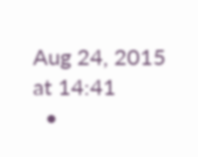Aug 24, 2015 at 14:41
  •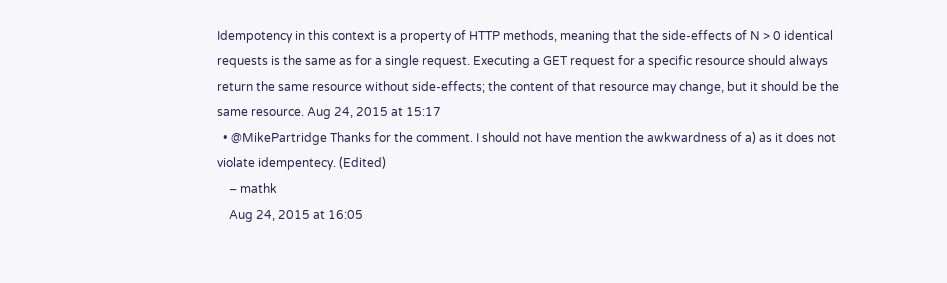Idempotency in this context is a property of HTTP methods, meaning that the side-effects of N > 0 identical requests is the same as for a single request. Executing a GET request for a specific resource should always return the same resource without side-effects; the content of that resource may change, but it should be the same resource. Aug 24, 2015 at 15:17
  • @MikePartridge Thanks for the comment. I should not have mention the awkwardness of a) as it does not violate idempentecy. (Edited)
    – mathk
    Aug 24, 2015 at 16:05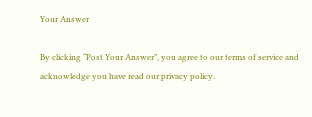Your Answer

By clicking “Post Your Answer”, you agree to our terms of service and acknowledge you have read our privacy policy.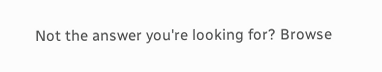Not the answer you're looking for? Browse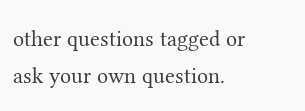other questions tagged or ask your own question.